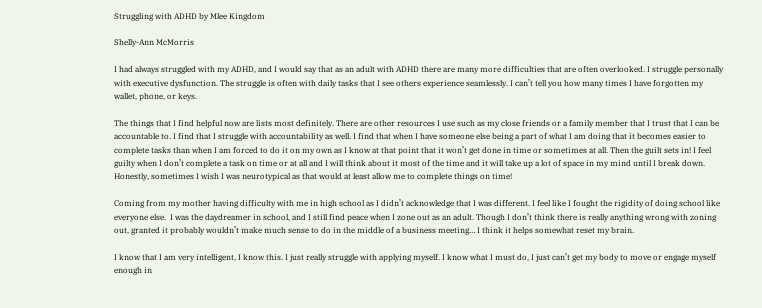Struggling with ADHD by Mlee Kingdom

Shelly-Ann McMorris

I had always struggled with my ADHD, and I would say that as an adult with ADHD there are many more difficulties that are often overlooked. I struggle personally with executive dysfunction. The struggle is often with daily tasks that I see others experience seamlessly. I can’t tell you how many times I have forgotten my wallet, phone, or keys.

The things that I find helpful now are lists most definitely. There are other resources I use such as my close friends or a family member that I trust that I can be accountable to. I find that I struggle with accountability as well. I find that when I have someone else being a part of what I am doing that it becomes easier to complete tasks than when I am forced to do it on my own as I know at that point that it won’t get done in time or sometimes at all. Then the guilt sets in! I feel guilty when I don’t complete a task on time or at all and I will think about it most of the time and it will take up a lot of space in my mind until I break down. Honestly, sometimes I wish I was neurotypical as that would at least allow me to complete things on time!

Coming from my mother having difficulty with me in high school as I didn’t acknowledge that I was different. I feel like I fought the rigidity of doing school like everyone else.  I was the daydreamer in school, and I still find peace when I zone out as an adult. Though I don’t think there is really anything wrong with zoning out, granted it probably wouldn’t make much sense to do in the middle of a business meeting… I think it helps somewhat reset my brain.

I know that I am very intelligent, I know this. I just really struggle with applying myself. I know what I must do, I just can’t get my body to move or engage myself enough in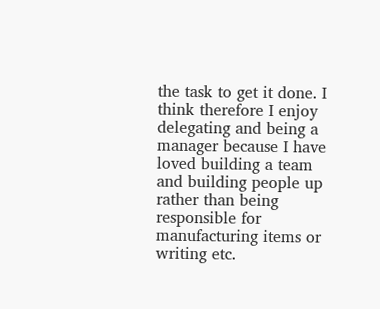the task to get it done. I think therefore I enjoy delegating and being a manager because I have loved building a team and building people up rather than being responsible for manufacturing items or writing etc.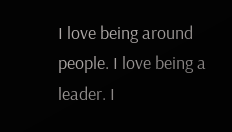I love being around people. I love being a leader. I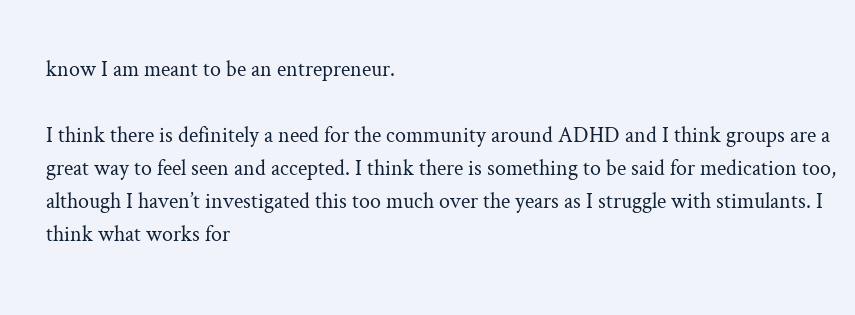know I am meant to be an entrepreneur.

I think there is definitely a need for the community around ADHD and I think groups are a great way to feel seen and accepted. I think there is something to be said for medication too, although I haven’t investigated this too much over the years as I struggle with stimulants. I think what works for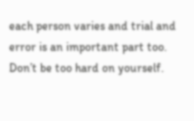each person varies and trial and error is an important part too. Don’t be too hard on yourself.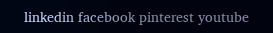linkedin facebook pinterest youtube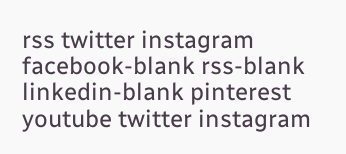rss twitter instagram facebook-blank rss-blank linkedin-blank pinterest youtube twitter instagram